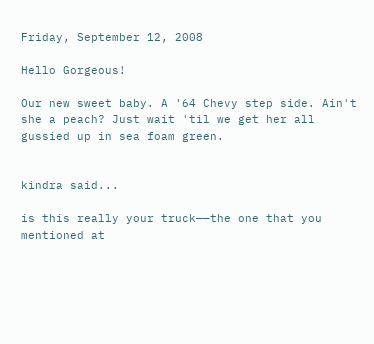Friday, September 12, 2008

Hello Gorgeous!

Our new sweet baby. A '64 Chevy step side. Ain't she a peach? Just wait 'til we get her all gussied up in sea foam green.


kindra said...

is this really your truck——the one that you mentioned at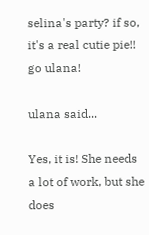selina's party? if so, it's a real cutie pie!! go ulana!

ulana said...

Yes, it is! She needs a lot of work, but she does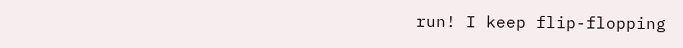run! I keep flip-flopping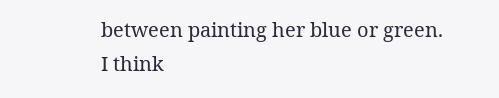between painting her blue or green. I think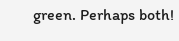green. Perhaps both!